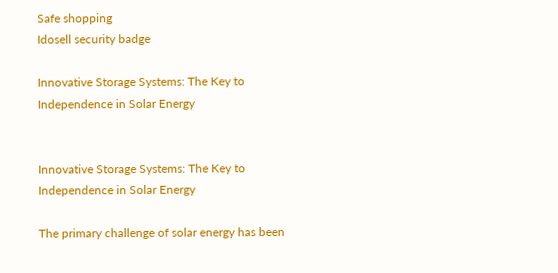Safe shopping
Idosell security badge

Innovative Storage Systems: The Key to Independence in Solar Energy


Innovative Storage Systems: The Key to Independence in Solar Energy

The primary challenge of solar energy has been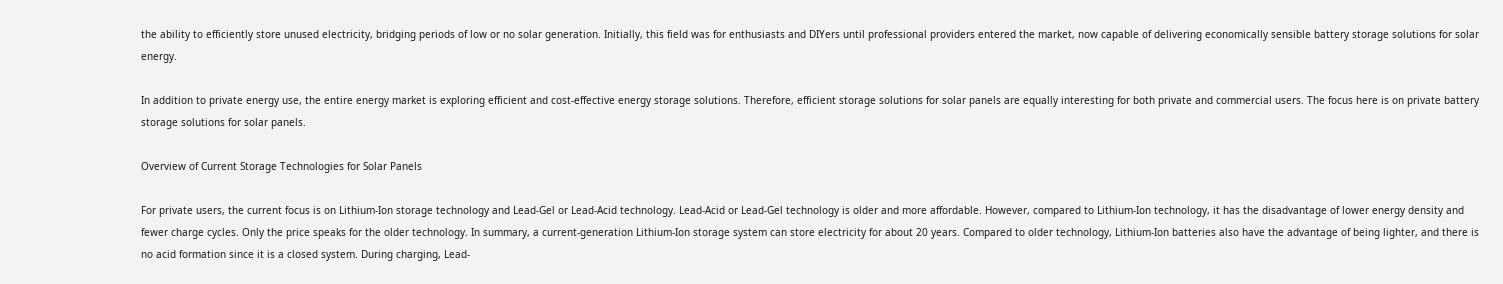the ability to efficiently store unused electricity, bridging periods of low or no solar generation. Initially, this field was for enthusiasts and DIYers until professional providers entered the market, now capable of delivering economically sensible battery storage solutions for solar energy.

In addition to private energy use, the entire energy market is exploring efficient and cost-effective energy storage solutions. Therefore, efficient storage solutions for solar panels are equally interesting for both private and commercial users. The focus here is on private battery storage solutions for solar panels.

Overview of Current Storage Technologies for Solar Panels

For private users, the current focus is on Lithium-Ion storage technology and Lead-Gel or Lead-Acid technology. Lead-Acid or Lead-Gel technology is older and more affordable. However, compared to Lithium-Ion technology, it has the disadvantage of lower energy density and fewer charge cycles. Only the price speaks for the older technology. In summary, a current-generation Lithium-Ion storage system can store electricity for about 20 years. Compared to older technology, Lithium-Ion batteries also have the advantage of being lighter, and there is no acid formation since it is a closed system. During charging, Lead-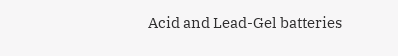Acid and Lead-Gel batteries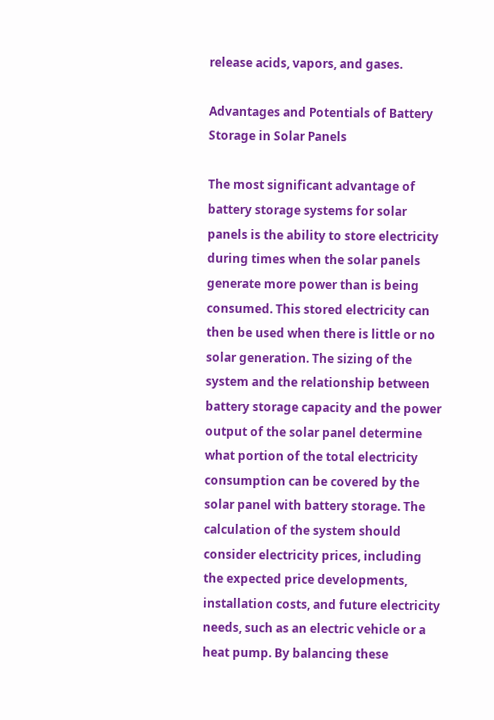release acids, vapors, and gases.

Advantages and Potentials of Battery Storage in Solar Panels

The most significant advantage of battery storage systems for solar panels is the ability to store electricity during times when the solar panels generate more power than is being consumed. This stored electricity can then be used when there is little or no solar generation. The sizing of the system and the relationship between battery storage capacity and the power output of the solar panel determine what portion of the total electricity consumption can be covered by the solar panel with battery storage. The calculation of the system should consider electricity prices, including the expected price developments, installation costs, and future electricity needs, such as an electric vehicle or a heat pump. By balancing these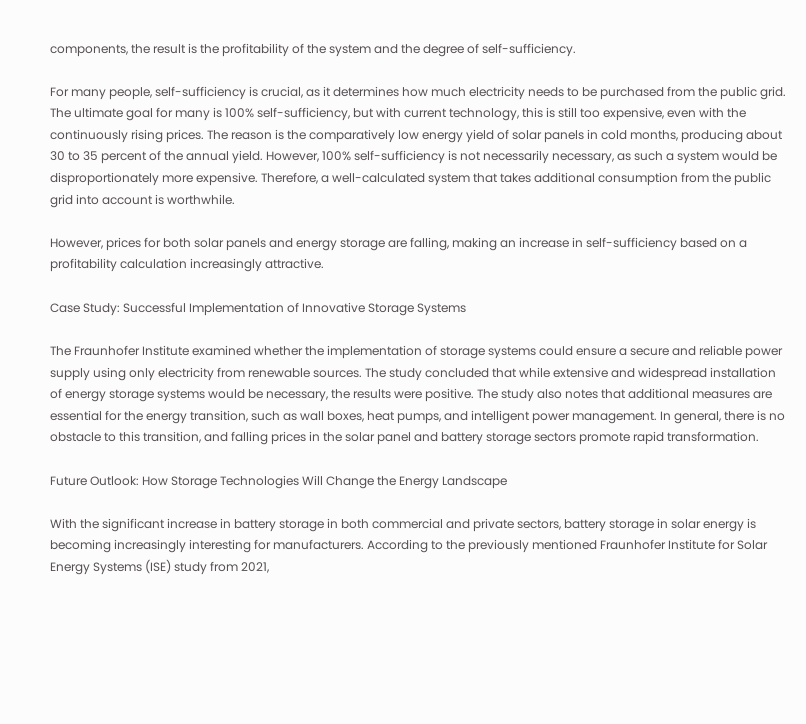components, the result is the profitability of the system and the degree of self-sufficiency.

For many people, self-sufficiency is crucial, as it determines how much electricity needs to be purchased from the public grid. The ultimate goal for many is 100% self-sufficiency, but with current technology, this is still too expensive, even with the continuously rising prices. The reason is the comparatively low energy yield of solar panels in cold months, producing about 30 to 35 percent of the annual yield. However, 100% self-sufficiency is not necessarily necessary, as such a system would be disproportionately more expensive. Therefore, a well-calculated system that takes additional consumption from the public grid into account is worthwhile.

However, prices for both solar panels and energy storage are falling, making an increase in self-sufficiency based on a profitability calculation increasingly attractive.

Case Study: Successful Implementation of Innovative Storage Systems

The Fraunhofer Institute examined whether the implementation of storage systems could ensure a secure and reliable power supply using only electricity from renewable sources. The study concluded that while extensive and widespread installation of energy storage systems would be necessary, the results were positive. The study also notes that additional measures are essential for the energy transition, such as wall boxes, heat pumps, and intelligent power management. In general, there is no obstacle to this transition, and falling prices in the solar panel and battery storage sectors promote rapid transformation.

Future Outlook: How Storage Technologies Will Change the Energy Landscape

With the significant increase in battery storage in both commercial and private sectors, battery storage in solar energy is becoming increasingly interesting for manufacturers. According to the previously mentioned Fraunhofer Institute for Solar Energy Systems (ISE) study from 2021,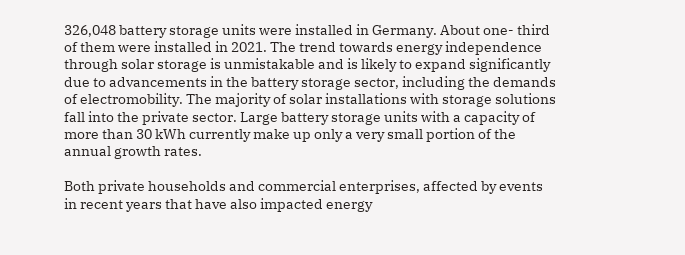326,048 battery storage units were installed in Germany. About one- third of them were installed in 2021. The trend towards energy independence through solar storage is unmistakable and is likely to expand significantly due to advancements in the battery storage sector, including the demands of electromobility. The majority of solar installations with storage solutions fall into the private sector. Large battery storage units with a capacity of more than 30 kWh currently make up only a very small portion of the annual growth rates.

Both private households and commercial enterprises, affected by events in recent years that have also impacted energy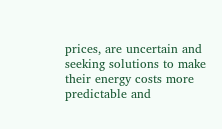prices, are uncertain and seeking solutions to make their energy costs more predictable and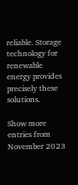reliable. Storage technology for renewable energy provides precisely these solutions.

Show more entries from November 2023